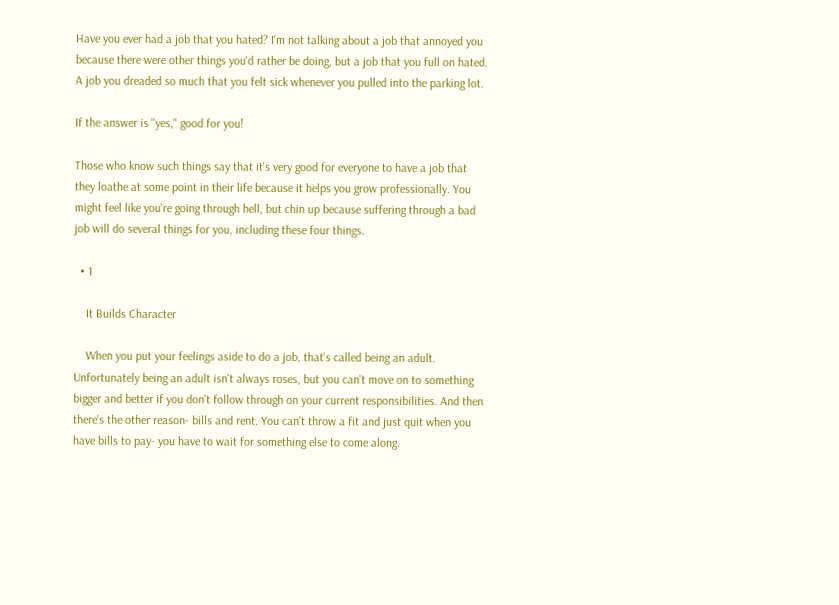Have you ever had a job that you hated? I'm not talking about a job that annoyed you because there were other things you'd rather be doing, but a job that you full on hated. A job you dreaded so much that you felt sick whenever you pulled into the parking lot.

If the answer is "yes," good for you!

Those who know such things say that it's very good for everyone to have a job that they loathe at some point in their life because it helps you grow professionally. You might feel like you're going through hell, but chin up because suffering through a bad job will do several things for you, including these four things.

  • 1

    It Builds Character

    When you put your feelings aside to do a job, that's called being an adult. Unfortunately being an adult isn't always roses, but you can't move on to something bigger and better if you don't follow through on your current responsibilities. And then there's the other reason- bills and rent. You can't throw a fit and just quit when you have bills to pay- you have to wait for something else to come along.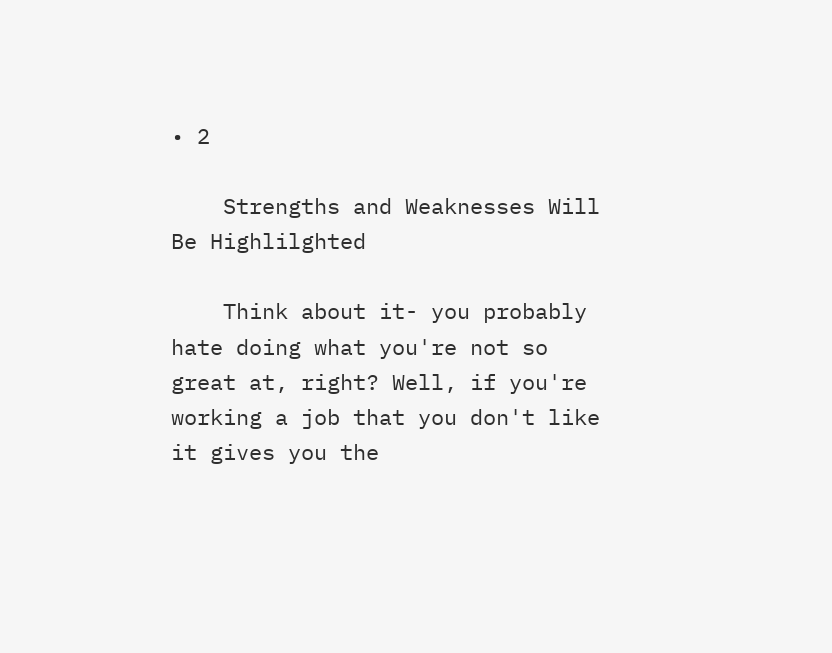• 2

    Strengths and Weaknesses Will Be Highlilghted

    Think about it- you probably hate doing what you're not so great at, right? Well, if you're working a job that you don't like it gives you the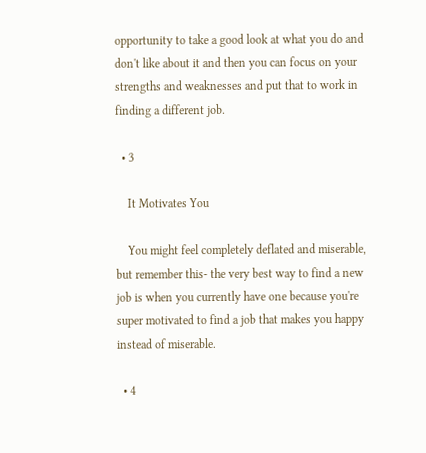opportunity to take a good look at what you do and don't like about it and then you can focus on your strengths and weaknesses and put that to work in finding a different job.

  • 3

    It Motivates You

    You might feel completely deflated and miserable, but remember this- the very best way to find a new job is when you currently have one because you're super motivated to find a job that makes you happy instead of miserable.

  • 4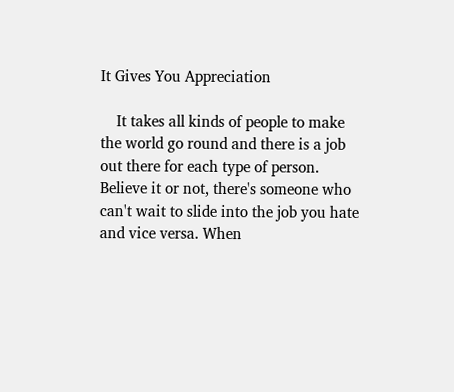It Gives You Appreciation

    It takes all kinds of people to make the world go round and there is a job out there for each type of person. Believe it or not, there's someone who can't wait to slide into the job you hate and vice versa. When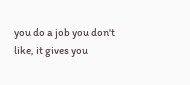you do a job you don't like, it gives you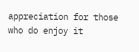appreciation for those who do enjoy it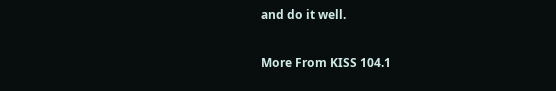and do it well.

More From KISS 104.1